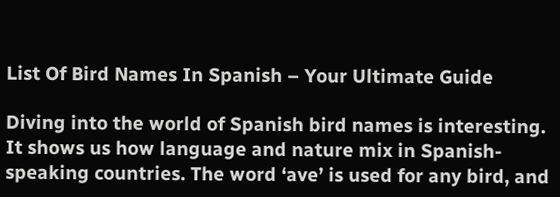List Of Bird Names In Spanish – Your Ultimate Guide

Diving into the world of Spanish bird names is interesting. It shows us how language and nature mix in Spanish-speaking countries. The word ‘ave’ is used for any bird, and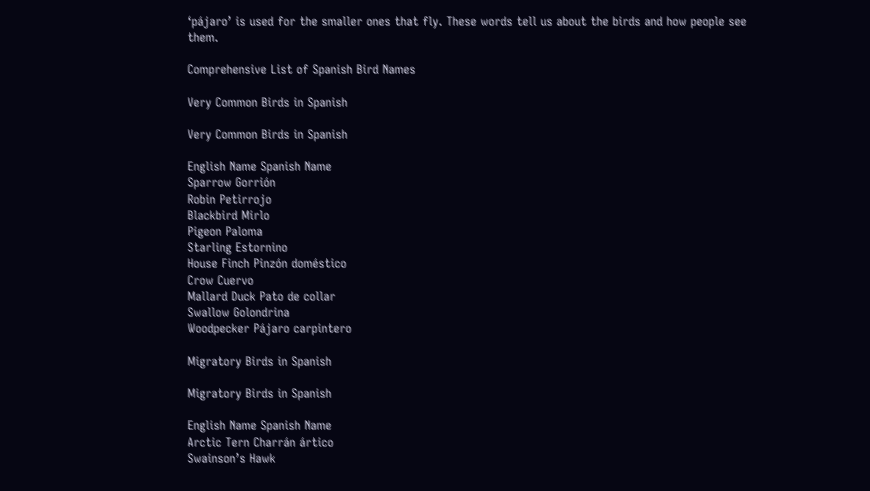‘pájaro’ is used for the smaller ones that fly. These words tell us about the birds and how people see them.

Comprehensive List of Spanish Bird Names

Very Common Birds in Spanish

Very Common Birds in Spanish

English Name Spanish Name
Sparrow Gorrión
Robin Petirrojo
Blackbird Mirlo
Pigeon Paloma
Starling Estornino
House Finch Pinzón doméstico
Crow Cuervo
Mallard Duck Pato de collar
Swallow Golondrina
Woodpecker Pájaro carpintero

Migratory Birds in Spanish

Migratory Birds in Spanish

English Name Spanish Name
Arctic Tern Charrán ártico
Swainson’s Hawk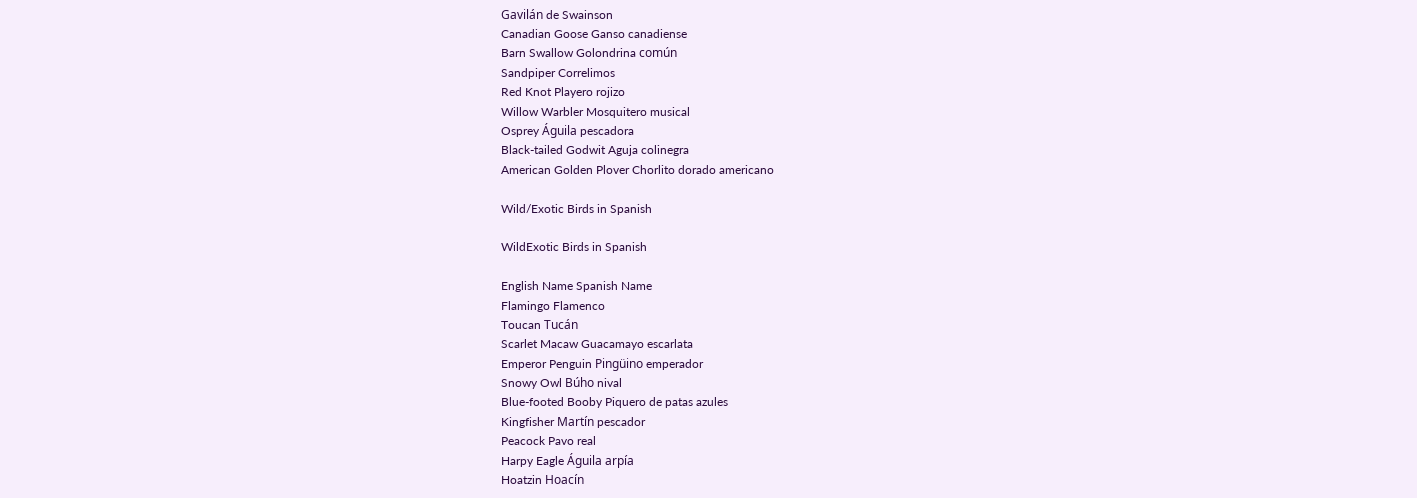Gavilán de Swainson
Canadian Goose Ganso canadiense
Barn Swallow Golondrina común
Sandpiper Correlimos
Red Knot Playero rojizo
Willow Warbler Mosquitero musical
Osprey Águila pescadora
Black-tailed Godwit Aguja colinegra
American Golden Plover Chorlito dorado americano

Wild/Exotic Birds in Spanish

WildExotic Birds in Spanish

English Name Spanish Name
Flamingo Flamenco
Toucan Tucán
Scarlet Macaw Guacamayo escarlata
Emperor Penguin Pingüino emperador
Snowy Owl Búho nival
Blue-footed Booby Piquero de patas azules
Kingfisher Martín pescador
Peacock Pavo real
Harpy Eagle Águila arpía
Hoatzin Hoacín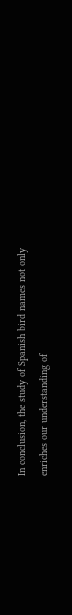In conclusion, the study of Spanish bird names not only enriches our understanding of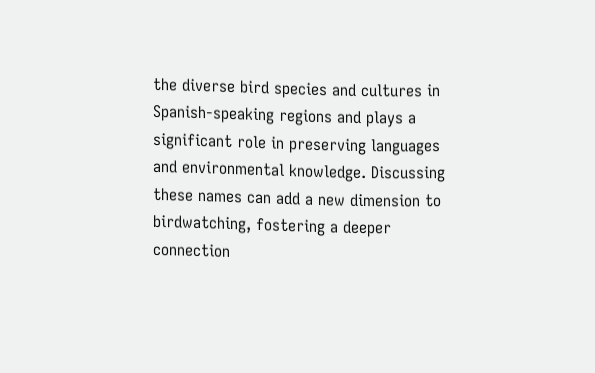the diverse bird species and cultures in Spanish-speaking regions and plays a significant role in preserving languages and environmental knowledge. Discussing these names can add a new dimension to birdwatching, fostering a deeper connection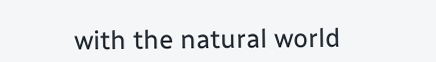with the natural world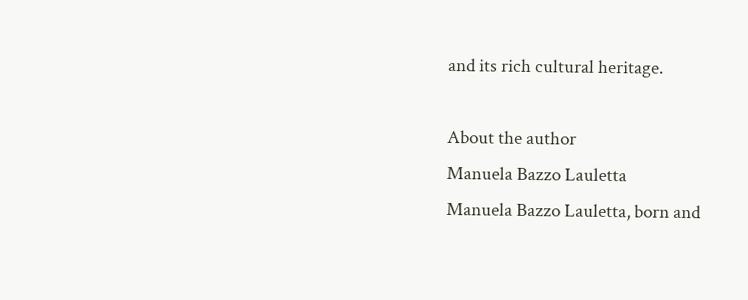and its rich cultural heritage.

About the author
Manuela Bazzo Lauletta
Manuela Bazzo Lauletta, born and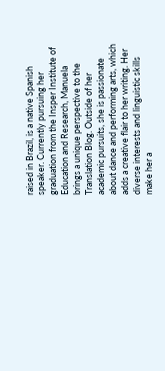raised in Brazil, is a native Spanish speaker. Currently pursuing her graduation from the Insper Institute of Education and Research, Manuela brings a unique perspective to the Translation Blog. Outside of her academic pursuits, she is passionate about dance and performing arts, which adds a creative flair to her writing. Her diverse interests and linguistic skills make her a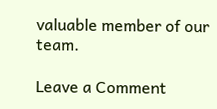valuable member of our team.

Leave a Comment